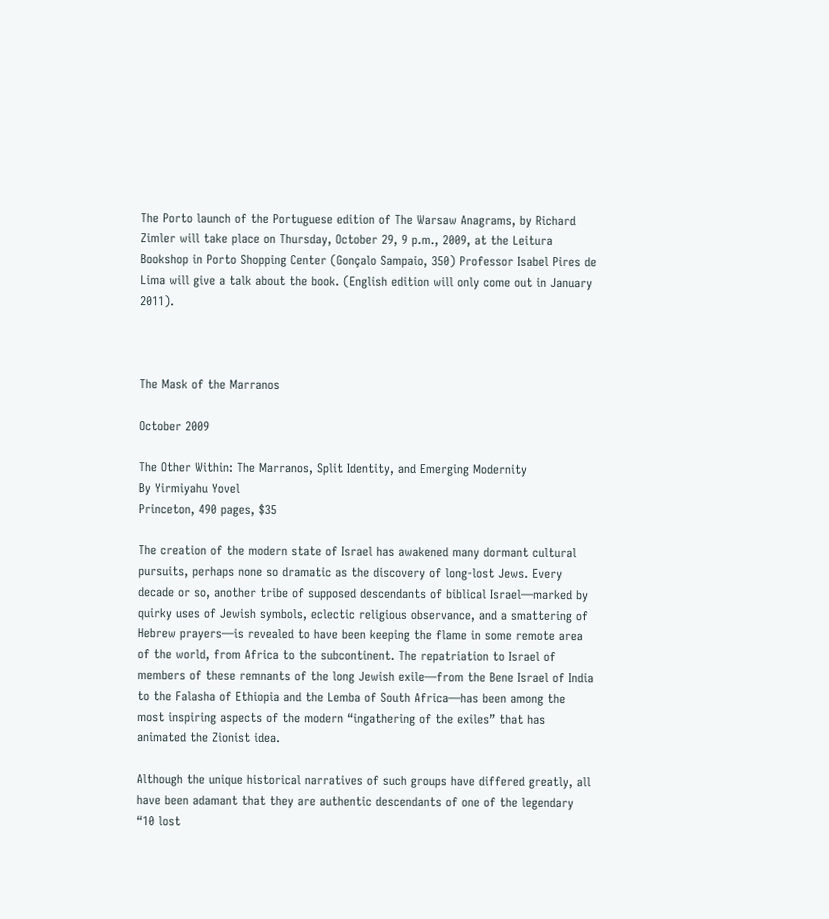The Porto launch of the Portuguese edition of The Warsaw Anagrams, by Richard Zimler will take place on Thursday, October 29, 9 p.m., 2009, at the Leitura Bookshop in Porto Shopping Center (Gonçalo Sampaio, 350) Professor Isabel Pires de Lima will give a talk about the book. (English edition will only come out in January 2011).



The Mask of the Marranos

October 2009

The Other Within: The Marranos, Split Identity, and Emerging Modernity
By Yirmiyahu Yovel
Princeton, 490 pages, $35

The creation of the modern state of Israel has awakened many dormant cultural pursuits, perhaps none so dramatic as the discovery of long-lost Jews. Every decade or so, another tribe of supposed descendants of biblical Israel—marked by quirky uses of Jewish symbols, eclectic religious observance, and a smattering of Hebrew prayers—is revealed to have been keeping the flame in some remote area of the world, from Africa to the subcontinent. The repatriation to Israel of members of these remnants of the long Jewish exile—from the Bene Israel of India to the Falasha of Ethiopia and the Lemba of South Africa—has been among the most inspiring aspects of the modern “ingathering of the exiles” that has animated the Zionist idea.

Although the unique historical narratives of such groups have differed greatly, all have been adamant that they are authentic descendants of one of the legendary “10 lost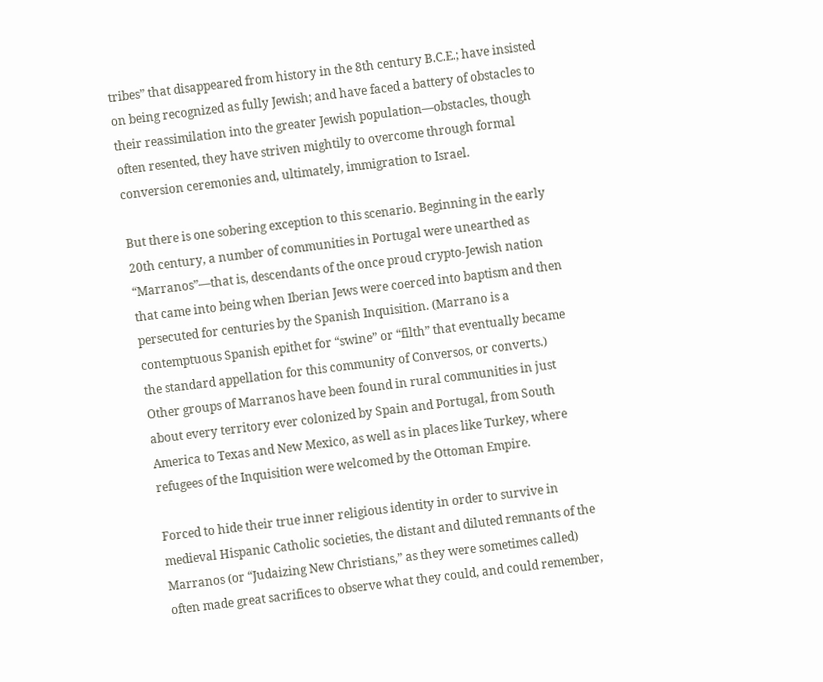tribes” that disappeared from history in the 8th century B.C.E.; have insisted on being recognized as fully Jewish; and have faced a battery of obstacles to their reassimilation into the greater Jewish population—obstacles, though often resented, they have striven mightily to overcome through formal conversion ceremonies and, ultimately, immigration to Israel.

But there is one sobering exception to this scenario. Beginning in the early 20th century, a number of communities in Portugal were unearthed as “Marranos”—that is, descendants of the once proud crypto-Jewish nation that came into being when Iberian Jews were coerced into baptism and then persecuted for centuries by the Spanish Inquisition. (Marrano is a contemptuous Spanish epithet for “swine” or “filth” that eventually became the standard appellation for this community of Conversos, or converts.) Other groups of Marranos have been found in rural communities in just about every territory ever colonized by Spain and Portugal, from South America to Texas and New Mexico, as well as in places like Turkey, where refugees of the Inquisition were welcomed by the Ottoman Empire.

Forced to hide their true inner religious identity in order to survive in medieval Hispanic Catholic societies, the distant and diluted remnants of the Marranos (or “Judaizing New Christians,” as they were sometimes called) often made great sacrifices to observe what they could, and could remember,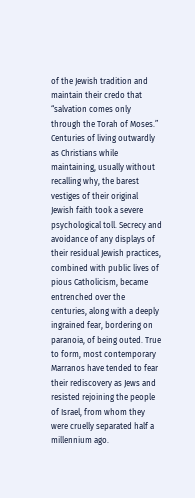of the Jewish tradition and maintain their credo that “salvation comes only through the Torah of Moses.” Centuries of living outwardly as Christians while maintaining, usually without recalling why, the barest vestiges of their original Jewish faith took a severe psychological toll. Secrecy and avoidance of any displays of their residual Jewish practices, combined with public lives of pious Catholicism, became entrenched over the centuries, along with a deeply ingrained fear, bordering on paranoia, of being outed. True to form, most contemporary Marranos have tended to fear their rediscovery as Jews and resisted rejoining the people of Israel, from whom they were cruelly separated half a millennium ago.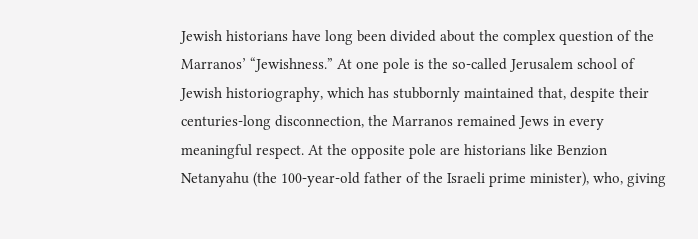Jewish historians have long been divided about the complex question of the Marranos’ “Jewishness.” At one pole is the so-called Jerusalem school of Jewish historiography, which has stubbornly maintained that, despite their centuries-long disconnection, the Marranos remained Jews in every meaningful respect. At the opposite pole are historians like Benzion Netanyahu (the 100-year-old father of the Israeli prime minister), who, giving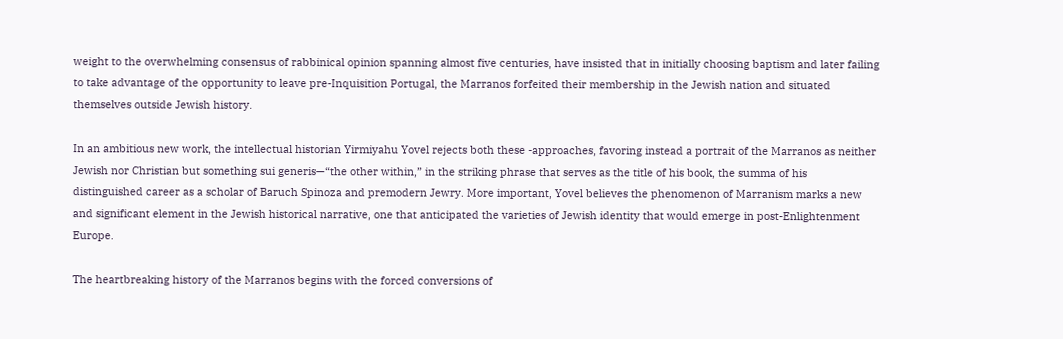weight to the overwhelming consensus of rabbinical opinion spanning almost five centuries, have insisted that in initially choosing baptism and later failing to take advantage of the opportunity to leave pre-Inquisition Portugal, the Marranos forfeited their membership in the Jewish nation and situated themselves outside Jewish history.

In an ambitious new work, the intellectual historian Yirmiyahu Yovel rejects both these -approaches, favoring instead a portrait of the Marranos as neither Jewish nor Christian but something sui generis—“the other within,” in the striking phrase that serves as the title of his book, the summa of his distinguished career as a scholar of Baruch Spinoza and premodern Jewry. More important, Yovel believes the phenomenon of Marranism marks a new and significant element in the Jewish historical narrative, one that anticipated the varieties of Jewish identity that would emerge in post-Enlightenment Europe.

The heartbreaking history of the Marranos begins with the forced conversions of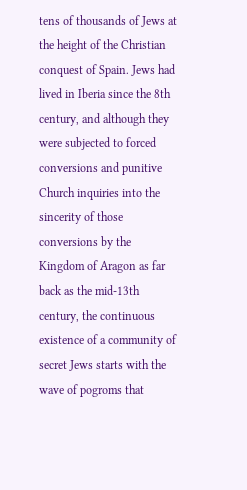tens of thousands of Jews at the height of the Christian conquest of Spain. Jews had lived in Iberia since the 8th century, and although they were subjected to forced conversions and punitive Church inquiries into the sincerity of those conversions by the Kingdom of Aragon as far back as the mid-13th century, the continuous existence of a community of secret Jews starts with the wave of pogroms that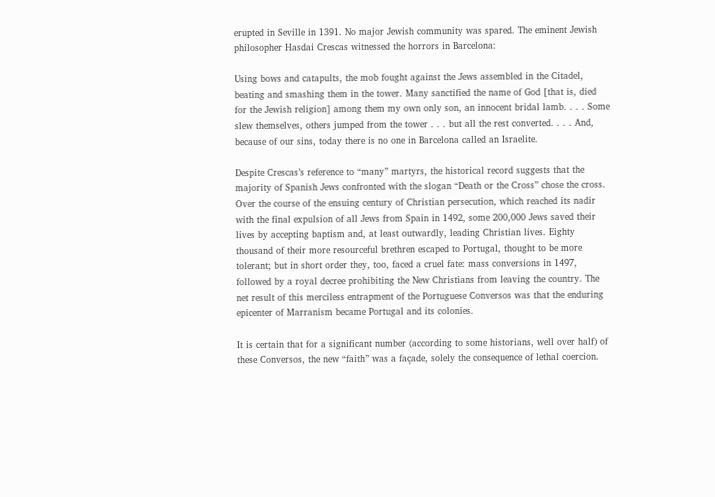erupted in Seville in 1391. No major Jewish community was spared. The eminent Jewish philosopher Hasdai Crescas witnessed the horrors in Barcelona:

Using bows and catapults, the mob fought against the Jews assembled in the Citadel, beating and smashing them in the tower. Many sanctified the name of God [that is, died for the Jewish religion] among them my own only son, an innocent bridal lamb. . . . Some slew themselves, others jumped from the tower . . . but all the rest converted. . . . And, because of our sins, today there is no one in Barcelona called an Israelite.

Despite Crescas’s reference to “many” martyrs, the historical record suggests that the majority of Spanish Jews confronted with the slogan “Death or the Cross” chose the cross. Over the course of the ensuing century of Christian persecution, which reached its nadir with the final expulsion of all Jews from Spain in 1492, some 200,000 Jews saved their lives by accepting baptism and, at least outwardly, leading Christian lives. Eighty thousand of their more resourceful brethren escaped to Portugal, thought to be more tolerant; but in short order they, too, faced a cruel fate: mass conversions in 1497, followed by a royal decree prohibiting the New Christians from leaving the country. The net result of this merciless entrapment of the Portuguese Conversos was that the enduring epicenter of Marranism became Portugal and its colonies.

It is certain that for a significant number (according to some historians, well over half) of these Conversos, the new “faith” was a façade, solely the consequence of lethal coercion.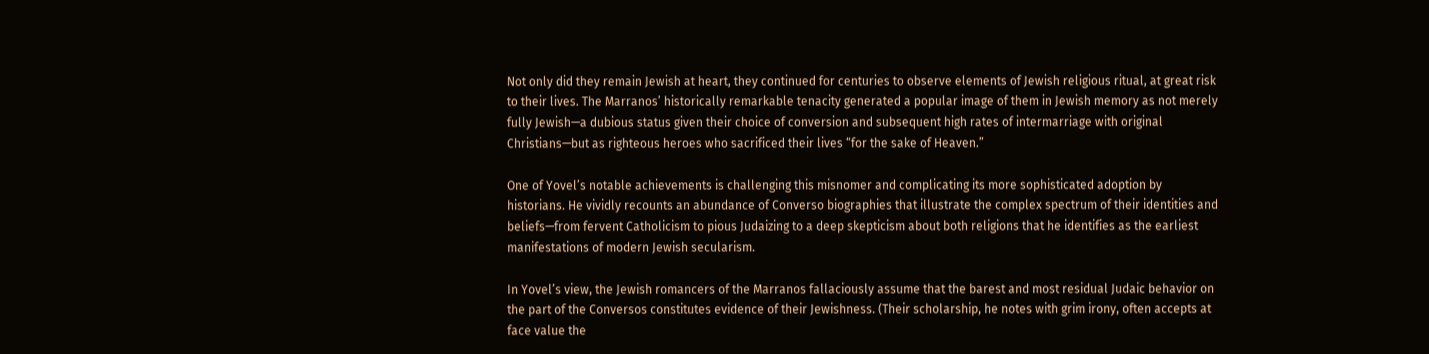Not only did they remain Jewish at heart, they continued for centuries to observe elements of Jewish religious ritual, at great risk to their lives. The Marranos’ historically remarkable tenacity generated a popular image of them in Jewish memory as not merely fully Jewish—a dubious status given their choice of conversion and subsequent high rates of intermarriage with original Christians—but as righteous heroes who sacrificed their lives “for the sake of Heaven.”

One of Yovel’s notable achievements is challenging this misnomer and complicating its more sophisticated adoption by historians. He vividly recounts an abundance of Converso biographies that illustrate the complex spectrum of their identities and beliefs—from fervent Catholicism to pious Judaizing to a deep skepticism about both religions that he identifies as the earliest manifestations of modern Jewish secularism.

In Yovel’s view, the Jewish romancers of the Marranos fallaciously assume that the barest and most residual Judaic behavior on the part of the Conversos constitutes evidence of their Jewishness. (Their scholarship, he notes with grim irony, often accepts at face value the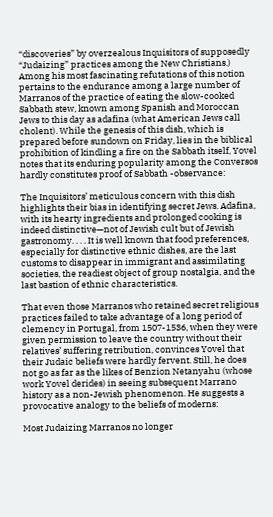“discoveries” by overzealous Inquisitors of supposedly “Judaizing” practices among the New Christians.) Among his most fascinating refutations of this notion pertains to the endurance among a large number of Marranos of the practice of eating the slow-cooked Sabbath stew, known among Spanish and Moroccan Jews to this day as adafina (what American Jews call cholent). While the genesis of this dish, which is prepared before sundown on Friday, lies in the biblical prohibition of kindling a fire on the Sabbath itself, Yovel notes that its enduring popularity among the Conversos hardly constitutes proof of Sabbath -observance:

The Inquisitors’ meticulous concern with this dish highlights their bias in identifying secret Jews. Adafina, with its hearty ingredients and prolonged cooking is indeed distinctive—not of Jewish cult but of Jewish gastronomy. . . . It is well known that food preferences, especially for distinctive ethnic dishes, are the last customs to disappear in immigrant and assimilating societies, the readiest object of group nostalgia, and the last bastion of ethnic characteristics.

That even those Marranos who retained secret religious practices failed to take advantage of a long period of clemency in Portugal, from 1507-1536, when they were given permission to leave the country without their relatives’ suffering retribution, convinces Yovel that their Judaic beliefs were hardly fervent. Still, he does not go as far as the likes of Benzion Netanyahu (whose work Yovel derides) in seeing subsequent Marrano history as a non-Jewish phenomenon. He suggests a provocative analogy to the beliefs of moderns:

Most Judaizing Marranos no longer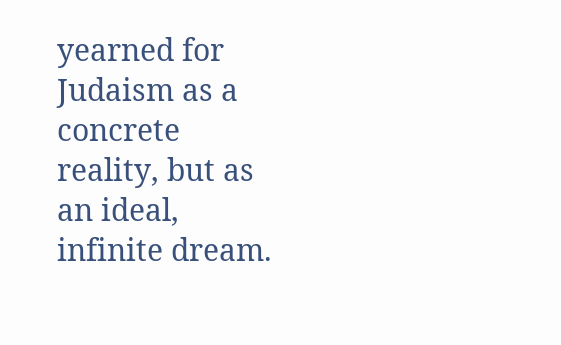yearned for Judaism as a concrete reality, but as an ideal, infinite dream.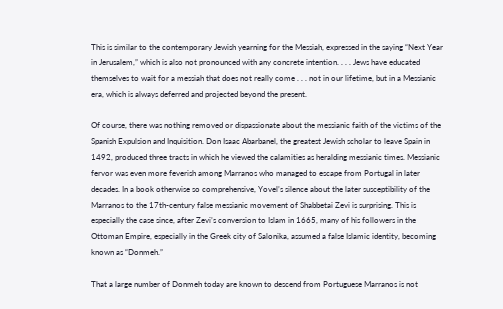This is similar to the contemporary Jewish yearning for the Messiah, expressed in the saying “Next Year in Jerusalem,” which is also not pronounced with any concrete intention. . . . Jews have educated themselves to wait for a messiah that does not really come . . . not in our lifetime, but in a Messianic era, which is always deferred and projected beyond the present.

Of course, there was nothing removed or dispassionate about the messianic faith of the victims of the Spanish Expulsion and Inquisition. Don Isaac Abarbanel, the greatest Jewish scholar to leave Spain in 1492, produced three tracts in which he viewed the calamities as heralding messianic times. Messianic fervor was even more feverish among Marranos who managed to escape from Portugal in later decades. In a book otherwise so comprehensive, Yovel’s silence about the later susceptibility of the Marranos to the 17th-century false messianic movement of Shabbetai Zevi is surprising. This is especially the case since, after Zevi’s conversion to Islam in 1665, many of his followers in the Ottoman Empire, especially in the Greek city of Salonika, assumed a false Islamic identity, becoming known as “Donmeh.”

That a large number of Donmeh today are known to descend from Portuguese Marranos is not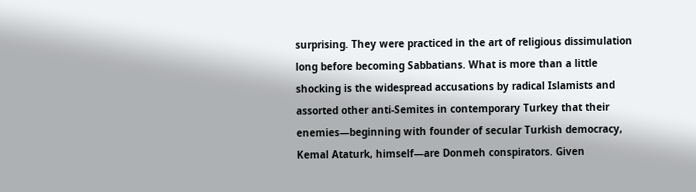surprising. They were practiced in the art of religious dissimulation long before becoming Sabbatians. What is more than a little shocking is the widespread accusations by radical Islamists and assorted other anti-Semites in contemporary Turkey that their enemies—beginning with founder of secular Turkish democracy, Kemal Ataturk, himself—are Donmeh conspirators. Given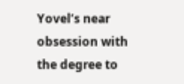Yovel’s near obsession with the degree to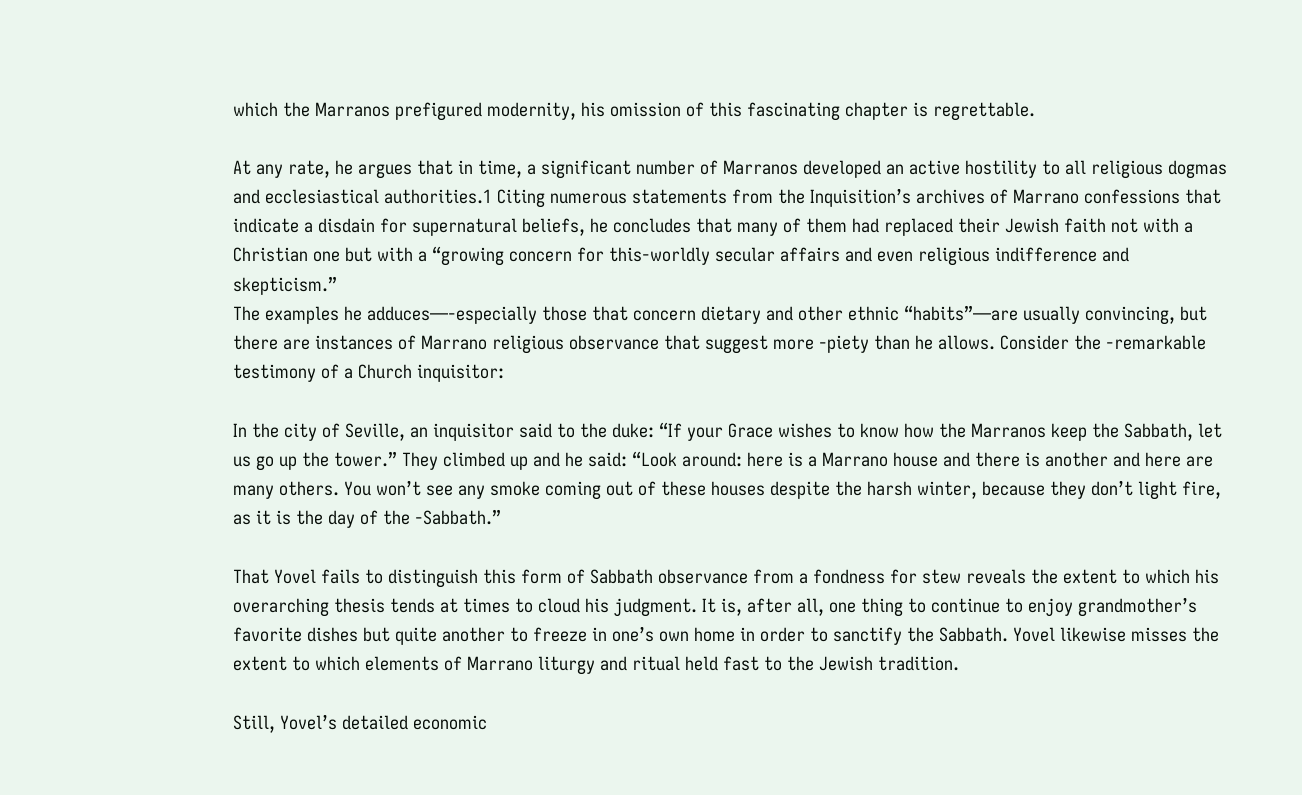which the Marranos prefigured modernity, his omission of this fascinating chapter is regrettable.

At any rate, he argues that in time, a significant number of Marranos developed an active hostility to all religious dogmas and ecclesiastical authorities.1 Citing numerous statements from the Inquisition’s archives of Marrano confessions that indicate a disdain for supernatural beliefs, he concludes that many of them had replaced their Jewish faith not with a Christian one but with a “growing concern for this-worldly secular affairs and even religious indifference and skepticism.”
The examples he adduces—-especially those that concern dietary and other ethnic “habits”—are usually convincing, but there are instances of Marrano religious observance that suggest more -piety than he allows. Consider the -remarkable testimony of a Church inquisitor:

In the city of Seville, an inquisitor said to the duke: “If your Grace wishes to know how the Marranos keep the Sabbath, let us go up the tower.” They climbed up and he said: “Look around: here is a Marrano house and there is another and here are many others. You won’t see any smoke coming out of these houses despite the harsh winter, because they don’t light fire, as it is the day of the -Sabbath.”

That Yovel fails to distinguish this form of Sabbath observance from a fondness for stew reveals the extent to which his overarching thesis tends at times to cloud his judgment. It is, after all, one thing to continue to enjoy grandmother’s favorite dishes but quite another to freeze in one’s own home in order to sanctify the Sabbath. Yovel likewise misses the extent to which elements of Marrano liturgy and ritual held fast to the Jewish tradition.

Still, Yovel’s detailed economic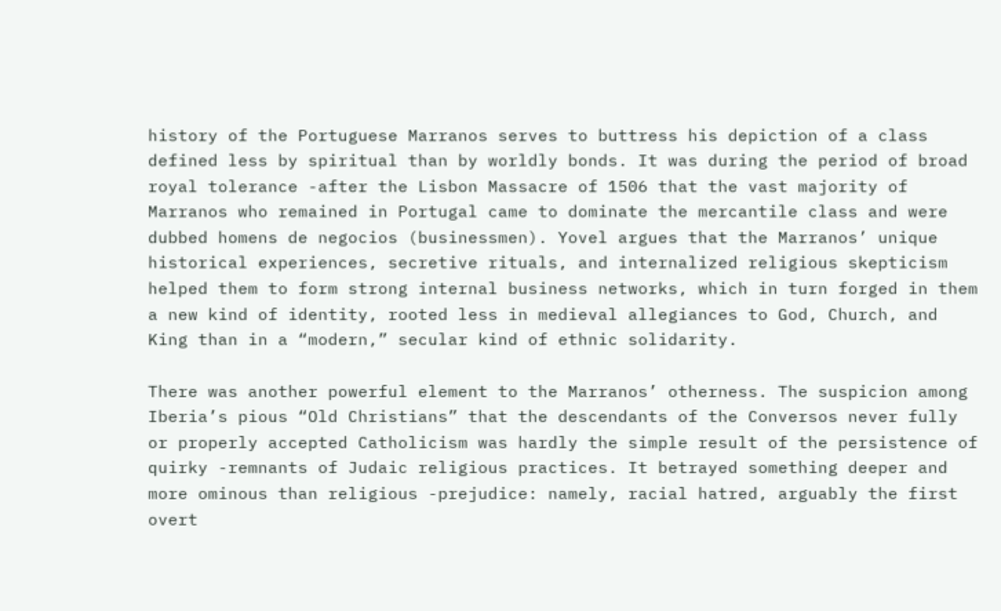history of the Portuguese Marranos serves to buttress his depiction of a class defined less by spiritual than by worldly bonds. It was during the period of broad royal tolerance -after the Lisbon Massacre of 1506 that the vast majority of Marranos who remained in Portugal came to dominate the mercantile class and were dubbed homens de negocios (businessmen). Yovel argues that the Marranos’ unique historical experiences, secretive rituals, and internalized religious skepticism helped them to form strong internal business networks, which in turn forged in them a new kind of identity, rooted less in medieval allegiances to God, Church, and King than in a “modern,” secular kind of ethnic solidarity.

There was another powerful element to the Marranos’ otherness. The suspicion among Iberia’s pious “Old Christians” that the descendants of the Conversos never fully or properly accepted Catholicism was hardly the simple result of the persistence of quirky -remnants of Judaic religious practices. It betrayed something deeper and more ominous than religious -prejudice: namely, racial hatred, arguably the first overt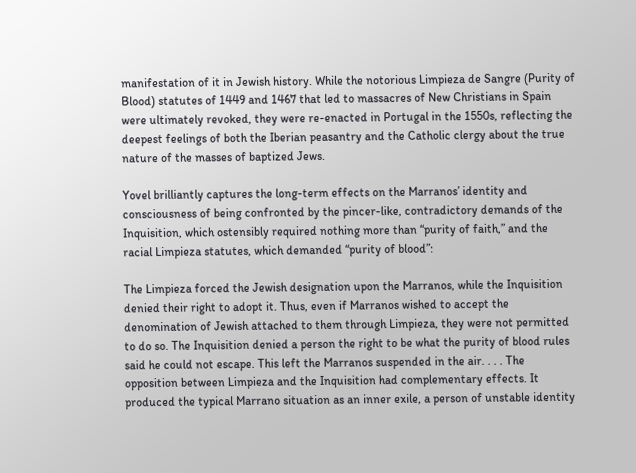manifestation of it in Jewish history. While the notorious Limpieza de Sangre (Purity of Blood) statutes of 1449 and 1467 that led to massacres of New Christians in Spain were ultimately revoked, they were re-enacted in Portugal in the 1550s, reflecting the deepest feelings of both the Iberian peasantry and the Catholic clergy about the true nature of the masses of baptized Jews.

Yovel brilliantly captures the long-term effects on the Marranos’ identity and consciousness of being confronted by the pincer-like, contradictory demands of the Inquisition, which ostensibly required nothing more than “purity of faith,” and the racial Limpieza statutes, which demanded “purity of blood”:

The Limpieza forced the Jewish designation upon the Marranos, while the Inquisition denied their right to adopt it. Thus, even if Marranos wished to accept the denomination of Jewish attached to them through Limpieza, they were not permitted to do so. The Inquisition denied a person the right to be what the purity of blood rules said he could not escape. This left the Marranos suspended in the air. . . . The opposition between Limpieza and the Inquisition had complementary effects. It produced the typical Marrano situation as an inner exile, a person of unstable identity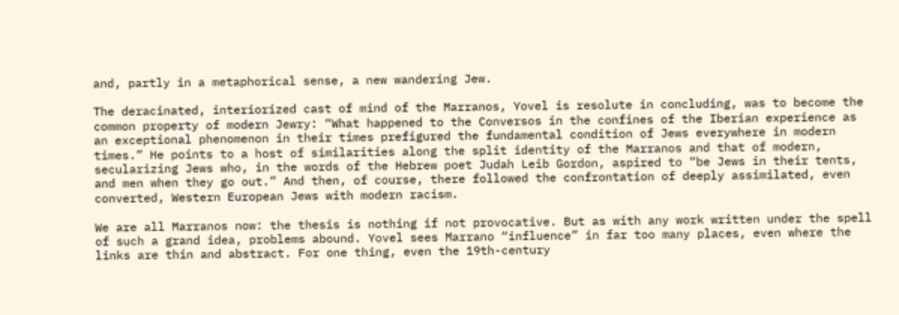and, partly in a metaphorical sense, a new wandering Jew.

The deracinated, interiorized cast of mind of the Marranos, Yovel is resolute in concluding, was to become the common property of modern Jewry: “What happened to the Conversos in the confines of the Iberian experience as an exceptional phenomenon in their times prefigured the fundamental condition of Jews everywhere in modern times.” He points to a host of similarities along the split identity of the Marranos and that of modern, secularizing Jews who, in the words of the Hebrew poet Judah Leib Gordon, aspired to “be Jews in their tents, and men when they go out.” And then, of course, there followed the confrontation of deeply assimilated, even converted, Western European Jews with modern racism.

We are all Marranos now: the thesis is nothing if not provocative. But as with any work written under the spell of such a grand idea, problems abound. Yovel sees Marrano “influence” in far too many places, even where the links are thin and abstract. For one thing, even the 19th-century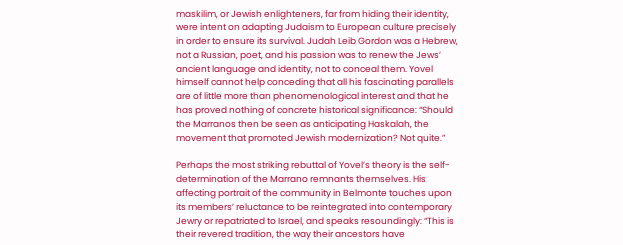maskilim, or Jewish enlighteners, far from hiding their identity, were intent on adapting Judaism to European culture precisely in order to ensure its survival. Judah Leib Gordon was a Hebrew, not a Russian, poet, and his passion was to renew the Jews’ ancient language and identity, not to conceal them. Yovel himself cannot help conceding that all his fascinating parallels are of little more than phenomenological interest and that he has proved nothing of concrete historical significance: “Should the Marranos then be seen as anticipating Haskalah, the movement that promoted Jewish modernization? Not quite.”

Perhaps the most striking rebuttal of Yovel’s theory is the self-determination of the Marrano remnants themselves. His affecting portrait of the community in Belmonte touches upon its members’ reluctance to be reintegrated into contemporary Jewry or repatriated to Israel, and speaks resoundingly: “This is their revered tradition, the way their ancestors have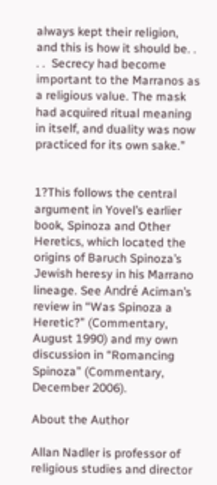always kept their religion, and this is how it should be. . . .  Secrecy had become important to the Marranos as a religious value. The mask had acquired ritual meaning in itself, and duality was now practiced for its own sake.”


1?This follows the central argument in Yovel’s earlier book, Spinoza and Other Heretics, which located the origins of Baruch Spinoza’s Jewish heresy in his Marrano lineage. See André Aciman’s review in “Was Spinoza a Heretic?” (Commentary, August 1990) and my own discussion in “Romancing Spinoza” (Commentary, December 2006).

About the Author

Allan Nadler is professor of religious studies and director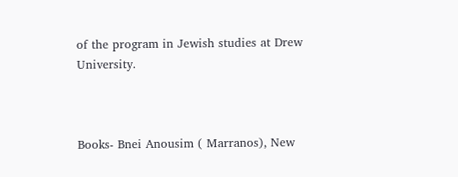of the program in Jewish studies at Drew University.



Books- Bnei Anousim ( Marranos), New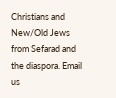Christians and New/Old Jews from Sefarad and the diaspora. Email us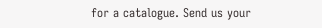for a catalogue. Send us your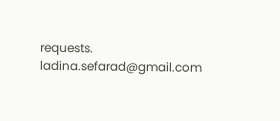requests. ladina.sefarad@gmail.com